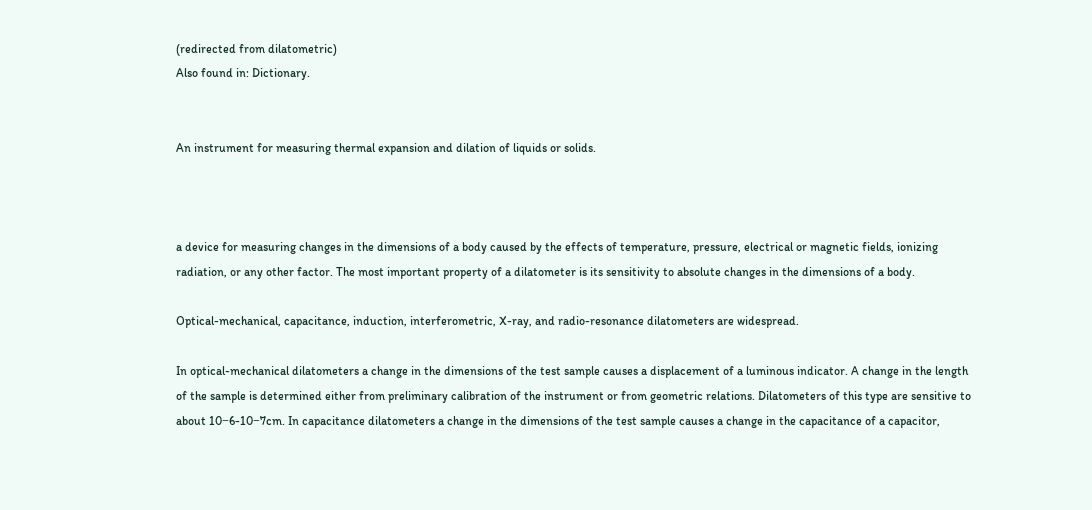(redirected from dilatometric)
Also found in: Dictionary.


An instrument for measuring thermal expansion and dilation of liquids or solids.



a device for measuring changes in the dimensions of a body caused by the effects of temperature, pressure, electrical or magnetic fields, ionizing radiation, or any other factor. The most important property of a dilatometer is its sensitivity to absolute changes in the dimensions of a body.

Optical-mechanical, capacitance, induction, interferometric, X-ray, and radio-resonance dilatometers are widespread.

In optical-mechanical dilatometers a change in the dimensions of the test sample causes a displacement of a luminous indicator. A change in the length of the sample is determined either from preliminary calibration of the instrument or from geometric relations. Dilatometers of this type are sensitive to about 10−6-10−7cm. In capacitance dilatometers a change in the dimensions of the test sample causes a change in the capacitance of a capacitor,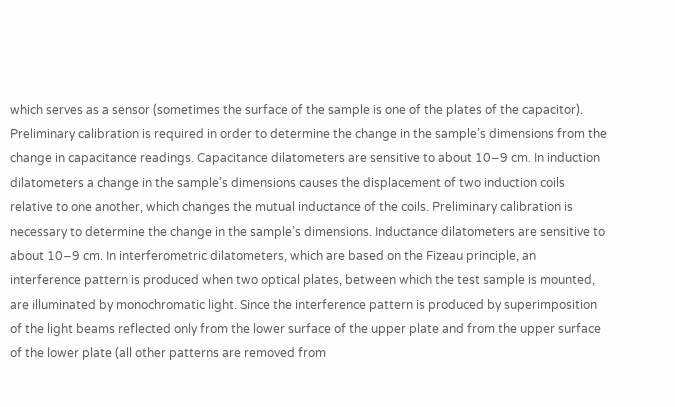which serves as a sensor (sometimes the surface of the sample is one of the plates of the capacitor). Preliminary calibration is required in order to determine the change in the sample’s dimensions from the change in capacitance readings. Capacitance dilatometers are sensitive to about 10−9 cm. In induction dilatometers a change in the sample’s dimensions causes the displacement of two induction coils relative to one another, which changes the mutual inductance of the coils. Preliminary calibration is necessary to determine the change in the sample’s dimensions. Inductance dilatometers are sensitive to about 10−9 cm. In interferometric dilatometers, which are based on the Fizeau principle, an interference pattern is produced when two optical plates, between which the test sample is mounted, are illuminated by monochromatic light. Since the interference pattern is produced by superimposition of the light beams reflected only from the lower surface of the upper plate and from the upper surface of the lower plate (all other patterns are removed from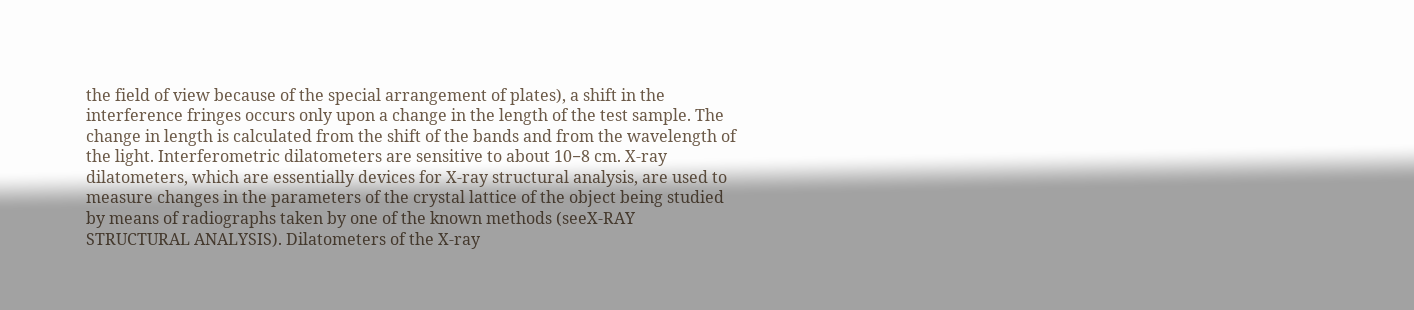the field of view because of the special arrangement of plates), a shift in the interference fringes occurs only upon a change in the length of the test sample. The change in length is calculated from the shift of the bands and from the wavelength of the light. Interferometric dilatometers are sensitive to about 10−8 cm. X-ray dilatometers, which are essentially devices for X-ray structural analysis, are used to measure changes in the parameters of the crystal lattice of the object being studied by means of radiographs taken by one of the known methods (seeX-RAY STRUCTURAL ANALYSIS). Dilatometers of the X-ray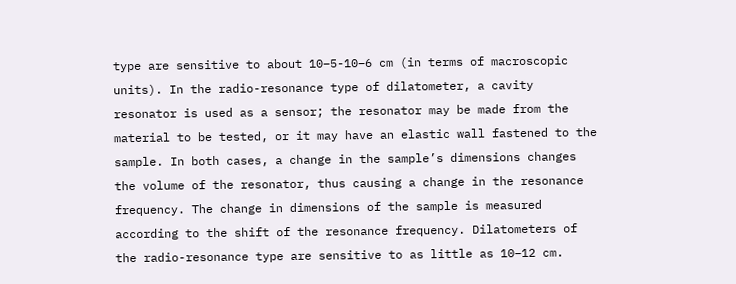type are sensitive to about 10−5-10−6 cm (in terms of macroscopic units). In the radio-resonance type of dilatometer, a cavity resonator is used as a sensor; the resonator may be made from the material to be tested, or it may have an elastic wall fastened to the sample. In both cases, a change in the sample’s dimensions changes the volume of the resonator, thus causing a change in the resonance frequency. The change in dimensions of the sample is measured according to the shift of the resonance frequency. Dilatometers of the radio-resonance type are sensitive to as little as 10−12 cm.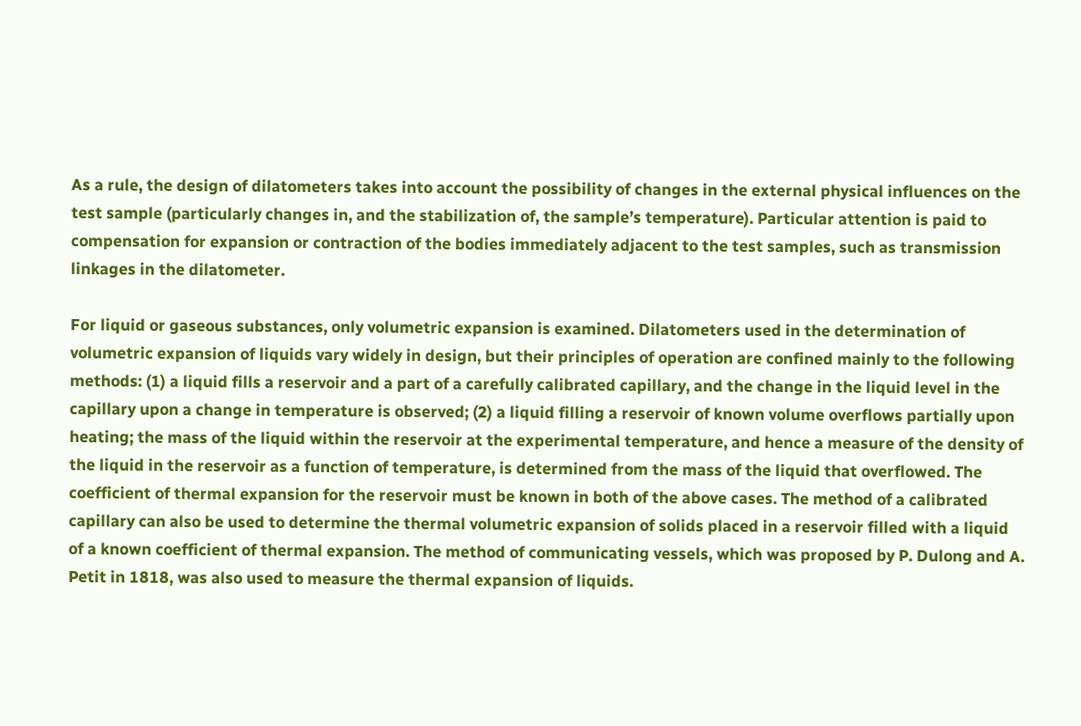As a rule, the design of dilatometers takes into account the possibility of changes in the external physical influences on the test sample (particularly changes in, and the stabilization of, the sample’s temperature). Particular attention is paid to compensation for expansion or contraction of the bodies immediately adjacent to the test samples, such as transmission linkages in the dilatometer.

For liquid or gaseous substances, only volumetric expansion is examined. Dilatometers used in the determination of volumetric expansion of liquids vary widely in design, but their principles of operation are confined mainly to the following methods: (1) a liquid fills a reservoir and a part of a carefully calibrated capillary, and the change in the liquid level in the capillary upon a change in temperature is observed; (2) a liquid filling a reservoir of known volume overflows partially upon heating; the mass of the liquid within the reservoir at the experimental temperature, and hence a measure of the density of the liquid in the reservoir as a function of temperature, is determined from the mass of the liquid that overflowed. The coefficient of thermal expansion for the reservoir must be known in both of the above cases. The method of a calibrated capillary can also be used to determine the thermal volumetric expansion of solids placed in a reservoir filled with a liquid of a known coefficient of thermal expansion. The method of communicating vessels, which was proposed by P. Dulong and A. Petit in 1818, was also used to measure the thermal expansion of liquids.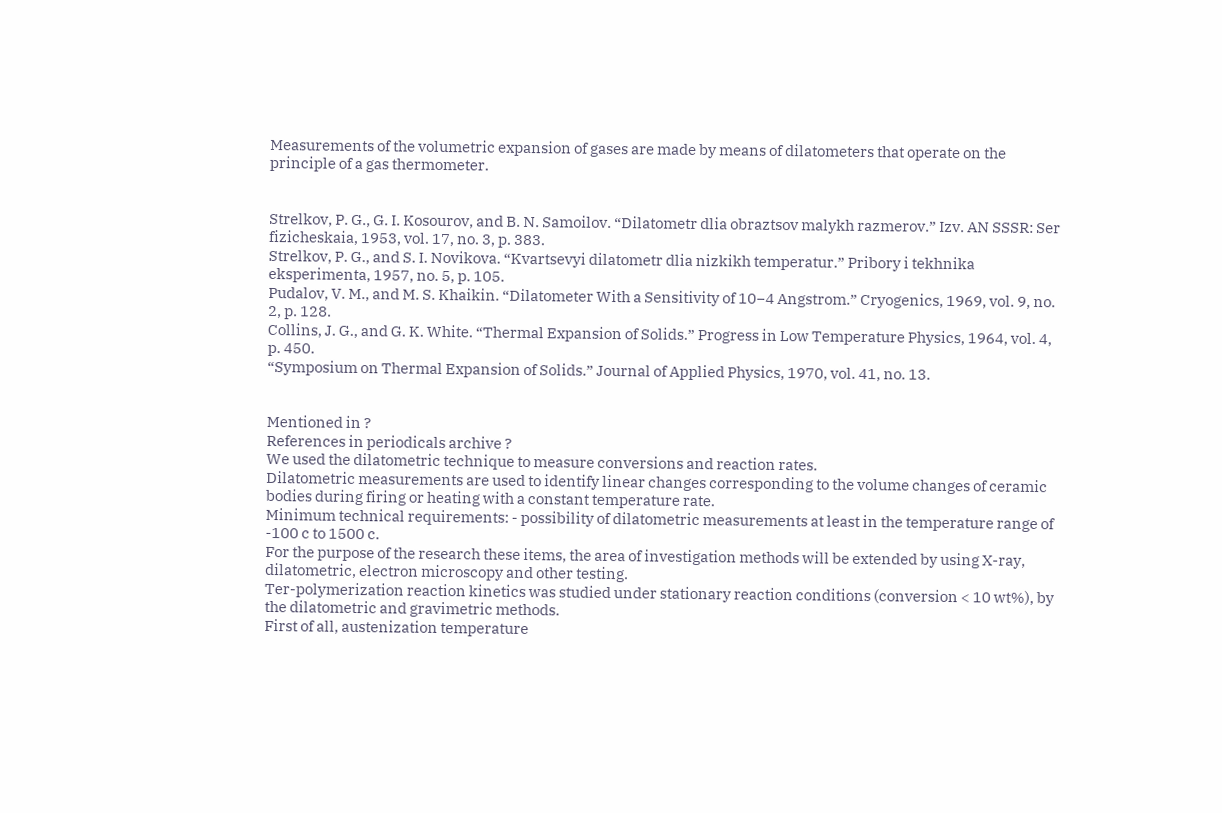Measurements of the volumetric expansion of gases are made by means of dilatometers that operate on the principle of a gas thermometer.


Strelkov, P. G., G. I. Kosourov, and B. N. Samoilov. “Dilatometr dlia obraztsov malykh razmerov.” Izv. AN SSSR: Ser fizicheskaia, 1953, vol. 17, no. 3, p. 383.
Strelkov, P. G., and S. I. Novikova. “Kvartsevyi dilatometr dlia nizkikh temperatur.” Pribory i tekhnika eksperimenta, 1957, no. 5, p. 105.
Pudalov, V. M., and M. S. Khaikin. “Dilatometer With a Sensitivity of 10−4 Angstrom.” Cryogenics, 1969, vol. 9, no. 2, p. 128.
Collins, J. G., and G. K. White. “Thermal Expansion of Solids.” Progress in Low Temperature Physics, 1964, vol. 4, p. 450.
“Symposium on Thermal Expansion of Solids.” Journal of Applied Physics, 1970, vol. 41, no. 13.


Mentioned in ?
References in periodicals archive ?
We used the dilatometric technique to measure conversions and reaction rates.
Dilatometric measurements are used to identify linear changes corresponding to the volume changes of ceramic bodies during firing or heating with a constant temperature rate.
Minimum technical requirements: - possibility of dilatometric measurements at least in the temperature range of -100 c to 1500 c.
For the purpose of the research these items, the area of investigation methods will be extended by using X-ray, dilatometric, electron microscopy and other testing.
Ter-polymerization reaction kinetics was studied under stationary reaction conditions (conversion < 10 wt%), by the dilatometric and gravimetric methods.
First of all, austenization temperature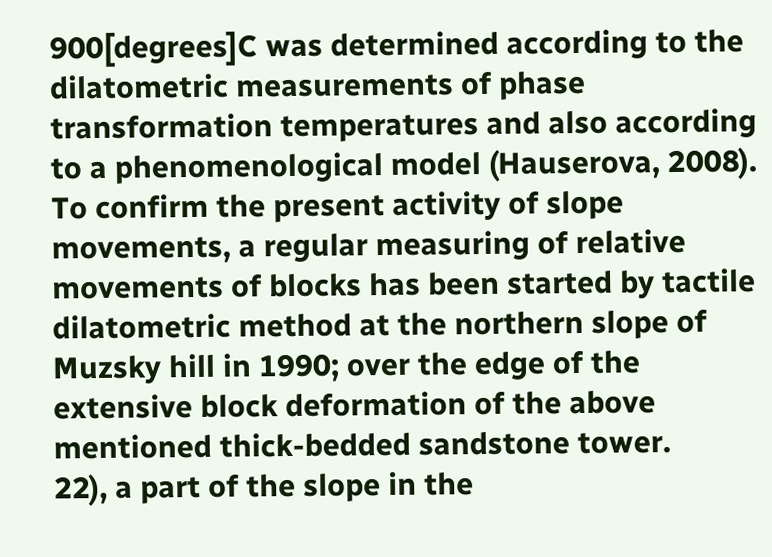900[degrees]C was determined according to the dilatometric measurements of phase transformation temperatures and also according to a phenomenological model (Hauserova, 2008).
To confirm the present activity of slope movements, a regular measuring of relative movements of blocks has been started by tactile dilatometric method at the northern slope of Muzsky hill in 1990; over the edge of the extensive block deformation of the above mentioned thick-bedded sandstone tower.
22), a part of the slope in the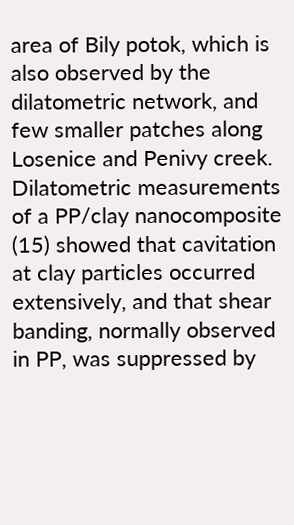area of Bily potok, which is also observed by the dilatometric network, and few smaller patches along Losenice and Penivy creek.
Dilatometric measurements of a PP/clay nanocomposite (15) showed that cavitation at clay particles occurred extensively, and that shear banding, normally observed in PP, was suppressed by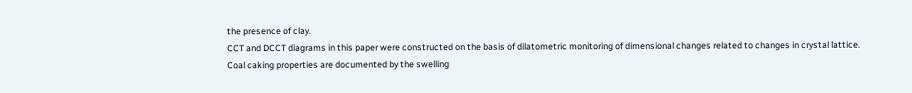the presence of clay.
CCT and DCCT diagrams in this paper were constructed on the basis of dilatometric monitoring of dimensional changes related to changes in crystal lattice.
Coal caking properties are documented by the swelling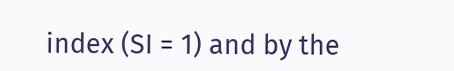index (SI = 1) and by the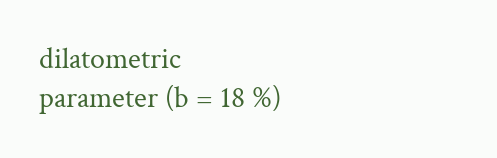dilatometric parameter (b = 18 %)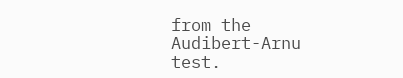from the Audibert-Arnu test.